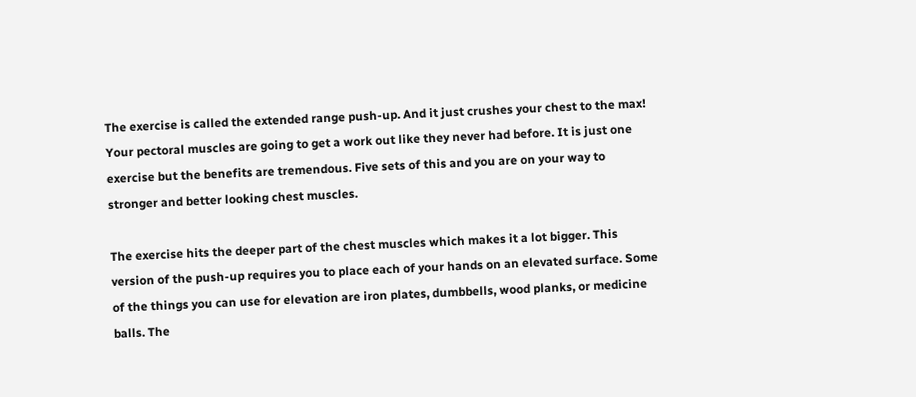The exercise is called the extended range push-up. And it just crushes your chest to the max! Your pectoral muscles are going to get a work out like they never had before. It is just one exercise but the benefits are tremendous. Five sets of this and you are on your way to stronger and better looking chest muscles.

The exercise hits the deeper part of the chest muscles which makes it a lot bigger. This version of the push-up requires you to place each of your hands on an elevated surface. Some of the things you can use for elevation are iron plates, dumbbells, wood planks, or medicine balls. The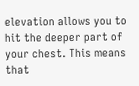elevation allows you to hit the deeper part of your chest. This means that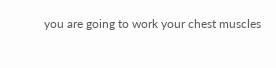you are going to work your chest muscles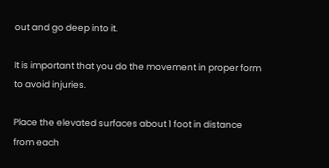out and go deep into it.

It is important that you do the movement in proper form to avoid injuries.

Place the elevated surfaces about 1 foot in distance from each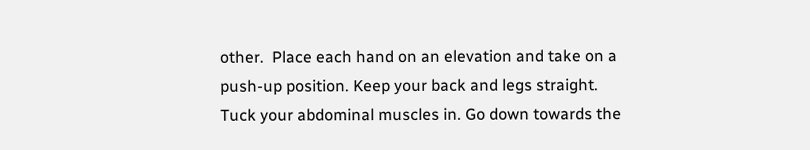other.  Place each hand on an elevation and take on a push-up position. Keep your back and legs straight. Tuck your abdominal muscles in. Go down towards the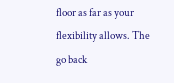floor as far as your flexibility allows. The go back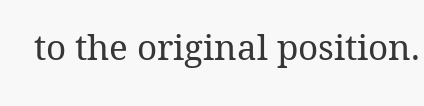to the original position.